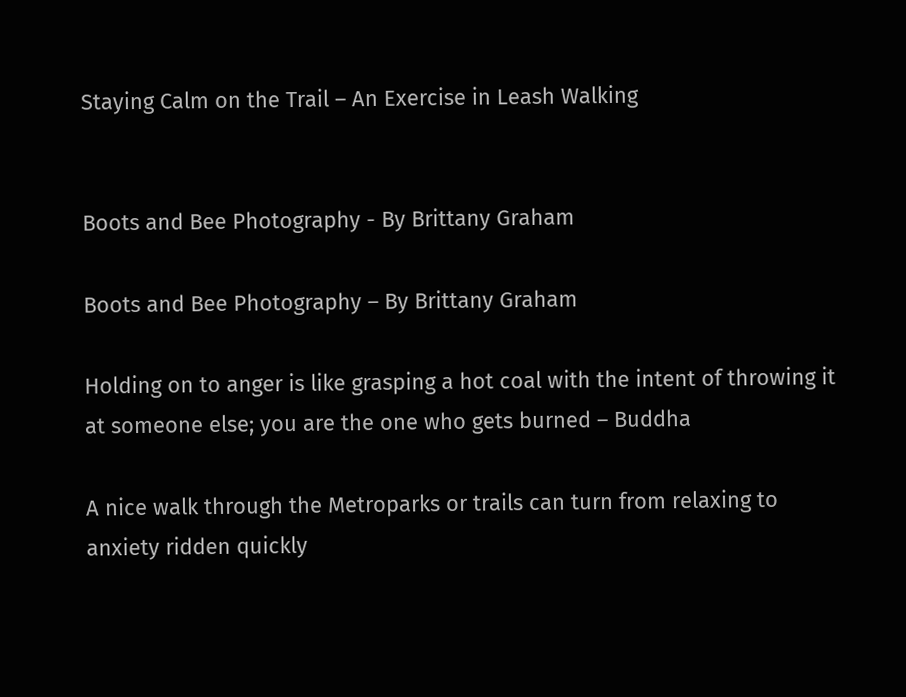Staying Calm on the Trail – An Exercise in Leash Walking


Boots and Bee Photography - By Brittany Graham

Boots and Bee Photography – By Brittany Graham

Holding on to anger is like grasping a hot coal with the intent of throwing it at someone else; you are the one who gets burned – Buddha

A nice walk through the Metroparks or trails can turn from relaxing to anxiety ridden quickly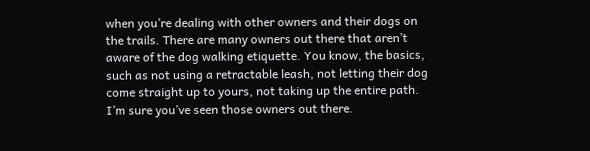when you’re dealing with other owners and their dogs on the trails. There are many owners out there that aren’t aware of the dog walking etiquette. You know, the basics, such as not using a retractable leash, not letting their dog come straight up to yours, not taking up the entire path. I’m sure you’ve seen those owners out there.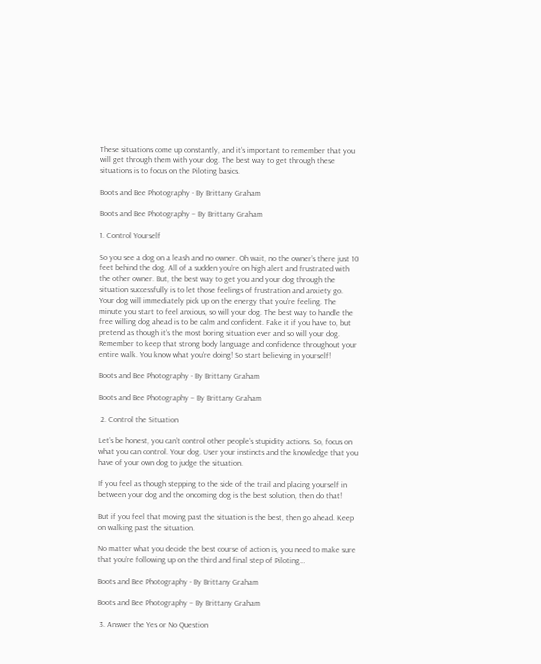These situations come up constantly, and it’s important to remember that you will get through them with your dog. The best way to get through these situations is to focus on the Piloting basics.

Boots and Bee Photography - By Brittany Graham

Boots and Bee Photography – By Brittany Graham

1. Control Yourself

So you see a dog on a leash and no owner. Oh wait, no the owner’s there just 10 feet behind the dog. All of a sudden you’re on high alert and frustrated with the other owner. But, the best way to get you and your dog through the situation successfully is to let those feelings of frustration and anxiety go. Your dog will immediately pick up on the energy that you’re feeling. The minute you start to feel anxious, so will your dog. The best way to handle the free willing dog ahead is to be calm and confident. Fake it if you have to, but pretend as though it’s the most boring situation ever and so will your dog. Remember to keep that strong body language and confidence throughout your entire walk. You know what you’re doing! So start believing in yourself!

Boots and Bee Photography - By Brittany Graham

Boots and Bee Photography – By Brittany Graham

 2. Control the Situation

Let’s be honest, you can’t control other people’s stupidity actions. So, focus on what you can control. Your dog. User your instincts and the knowledge that you have of your own dog to judge the situation.

If you feel as though stepping to the side of the trail and placing yourself in between your dog and the oncoming dog is the best solution, then do that!

But if you feel that moving past the situation is the best, then go ahead. Keep on walking past the situation.

No matter what you decide the best course of action is, you need to make sure that you’re following up on the third and final step of Piloting…

Boots and Bee Photography - By Brittany Graham

Boots and Bee Photography – By Brittany Graham

 3. Answer the Yes or No Question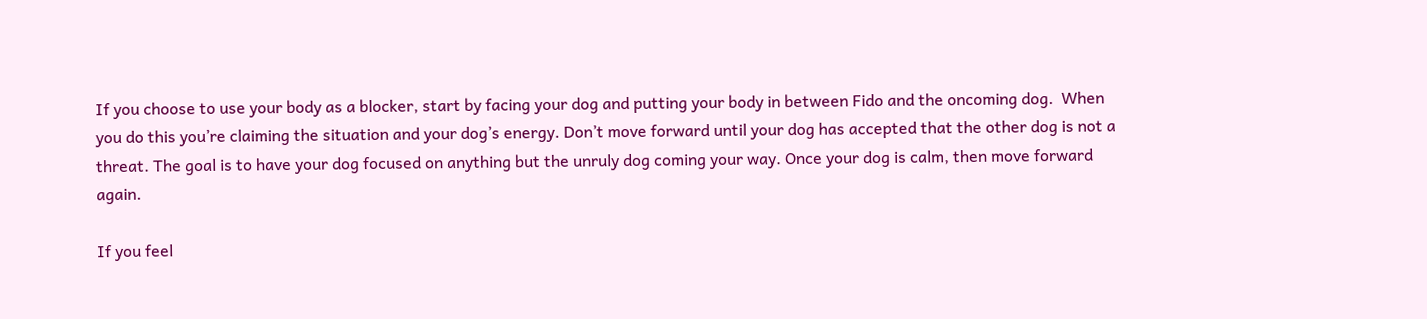If you choose to use your body as a blocker, start by facing your dog and putting your body in between Fido and the oncoming dog.  When you do this you’re claiming the situation and your dog’s energy. Don’t move forward until your dog has accepted that the other dog is not a threat. The goal is to have your dog focused on anything but the unruly dog coming your way. Once your dog is calm, then move forward again.

If you feel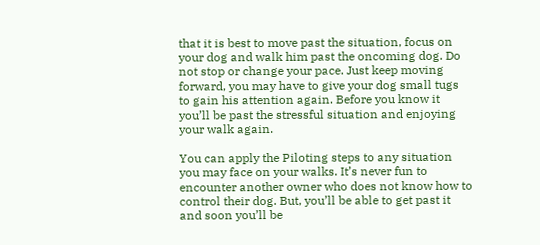that it is best to move past the situation, focus on your dog and walk him past the oncoming dog. Do not stop or change your pace. Just keep moving forward, you may have to give your dog small tugs to gain his attention again. Before you know it you’ll be past the stressful situation and enjoying your walk again.

You can apply the Piloting steps to any situation you may face on your walks. It’s never fun to encounter another owner who does not know how to control their dog. But, you’ll be able to get past it and soon you’ll be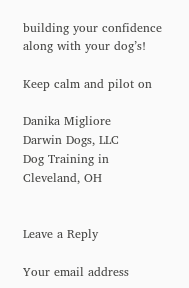building your confidence along with your dog’s!

Keep calm and pilot on

Danika Migliore
Darwin Dogs, LLC
Dog Training in Cleveland, OH


Leave a Reply

Your email address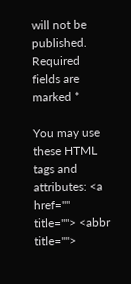will not be published. Required fields are marked *

You may use these HTML tags and attributes: <a href="" title=""> <abbr title="">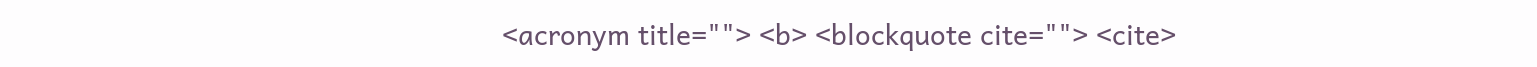<acronym title=""> <b> <blockquote cite=""> <cite>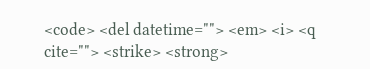<code> <del datetime=""> <em> <i> <q cite=""> <strike> <strong>